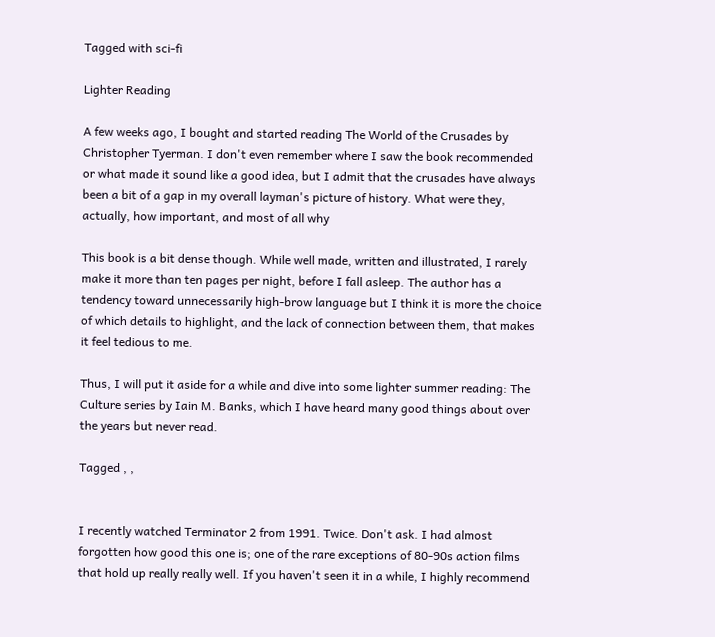Tagged with sci-fi

Lighter Reading

A few weeks ago, I bought and started reading The World of the Crusades by Christopher Tyerman. I don't even remember where I saw the book recommended or what made it sound like a good idea, but I admit that the crusades have always been a bit of a gap in my overall layman's picture of history. What were they, actually, how important, and most of all why

This book is a bit dense though. While well made, written and illustrated, I rarely make it more than ten pages per night, before I fall asleep. The author has a tendency toward unnecessarily high-brow language but I think it is more the choice of which details to highlight, and the lack of connection between them, that makes it feel tedious to me.

Thus, I will put it aside for a while and dive into some lighter summer reading: The Culture series by Iain M. Banks, which I have heard many good things about over the years but never read.

Tagged , ,


I recently watched Terminator 2 from 1991. Twice. Don't ask. I had almost forgotten how good this one is; one of the rare exceptions of 80-90s action films that hold up really really well. If you haven't seen it in a while, I highly recommend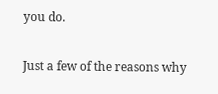you do.

Just a few of the reasons why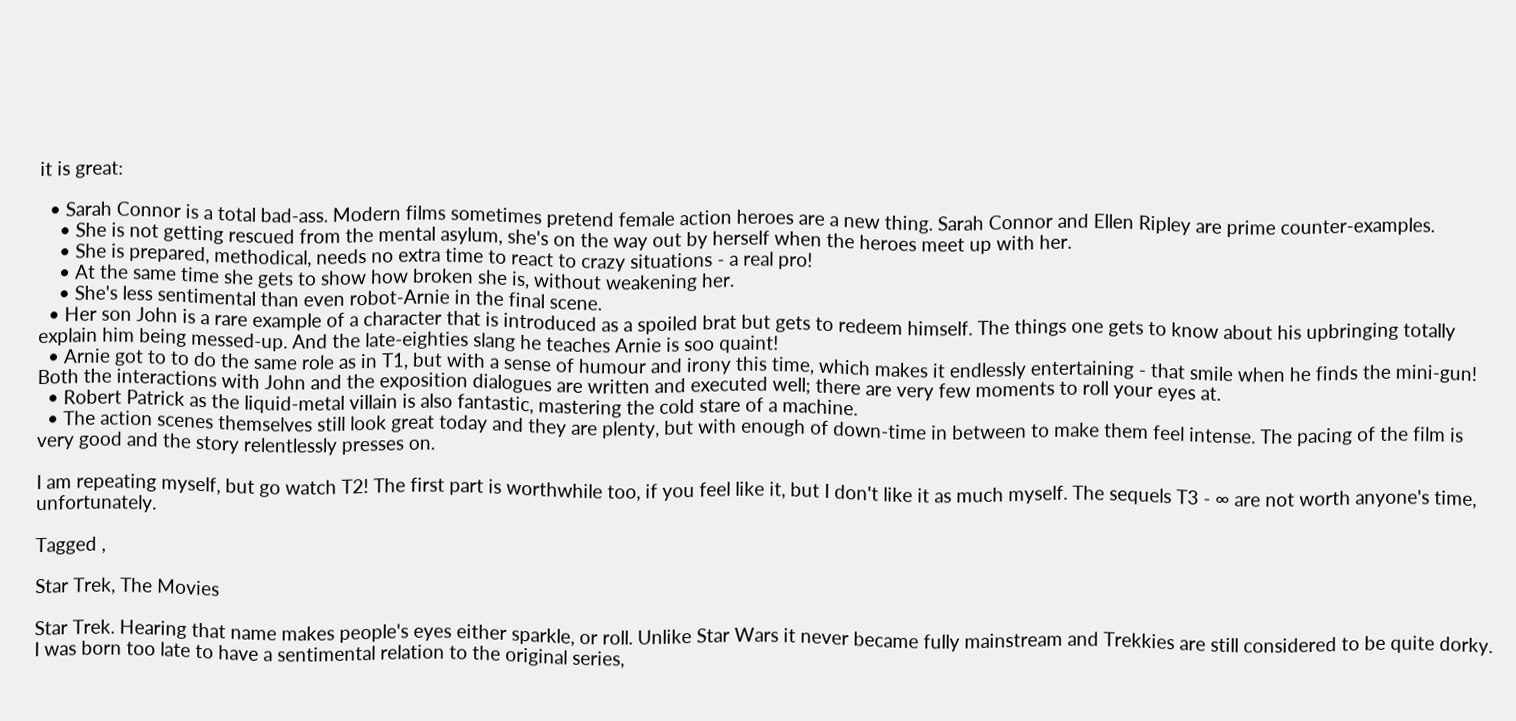it is great:

  • Sarah Connor is a total bad-ass. Modern films sometimes pretend female action heroes are a new thing. Sarah Connor and Ellen Ripley are prime counter-examples.
    • She is not getting rescued from the mental asylum, she's on the way out by herself when the heroes meet up with her.
    • She is prepared, methodical, needs no extra time to react to crazy situations - a real pro!
    • At the same time she gets to show how broken she is, without weakening her.
    • She's less sentimental than even robot-Arnie in the final scene.
  • Her son John is a rare example of a character that is introduced as a spoiled brat but gets to redeem himself. The things one gets to know about his upbringing totally explain him being messed-up. And the late-eighties slang he teaches Arnie is soo quaint!
  • Arnie got to to do the same role as in T1, but with a sense of humour and irony this time, which makes it endlessly entertaining - that smile when he finds the mini-gun! Both the interactions with John and the exposition dialogues are written and executed well; there are very few moments to roll your eyes at.
  • Robert Patrick as the liquid-metal villain is also fantastic, mastering the cold stare of a machine.
  • The action scenes themselves still look great today and they are plenty, but with enough of down-time in between to make them feel intense. The pacing of the film is very good and the story relentlessly presses on.

I am repeating myself, but go watch T2! The first part is worthwhile too, if you feel like it, but I don't like it as much myself. The sequels T3 - ∞ are not worth anyone's time, unfortunately.

Tagged ,

Star Trek, The Movies

Star Trek. Hearing that name makes people's eyes either sparkle, or roll. Unlike Star Wars it never became fully mainstream and Trekkies are still considered to be quite dorky. I was born too late to have a sentimental relation to the original series,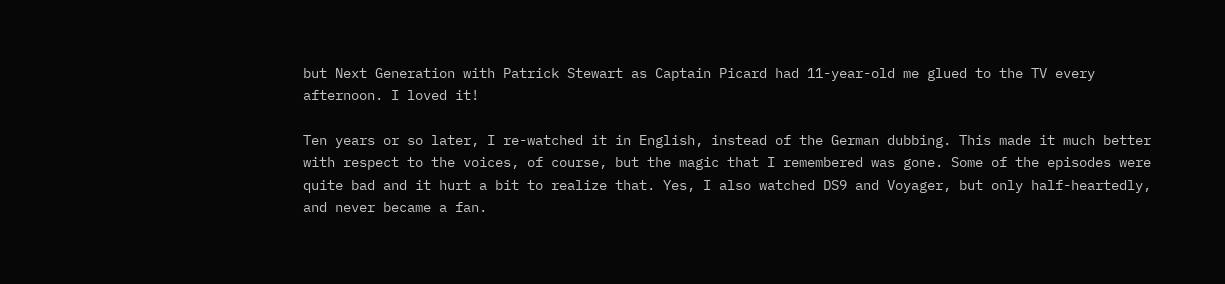but Next Generation with Patrick Stewart as Captain Picard had 11-year-old me glued to the TV every afternoon. I loved it!

Ten years or so later, I re-watched it in English, instead of the German dubbing. This made it much better with respect to the voices, of course, but the magic that I remembered was gone. Some of the episodes were quite bad and it hurt a bit to realize that. Yes, I also watched DS9 and Voyager, but only half-heartedly, and never became a fan.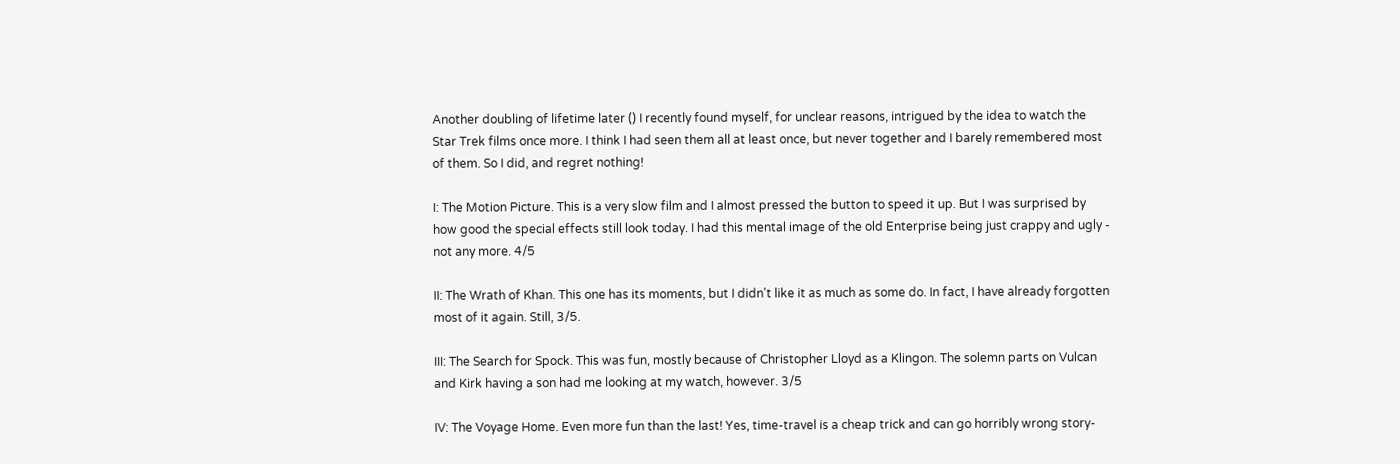Another doubling of lifetime later () I recently found myself, for unclear reasons, intrigued by the idea to watch the Star Trek films once more. I think I had seen them all at least once, but never together and I barely remembered most of them. So I did, and regret nothing!

I: The Motion Picture. This is a very slow film and I almost pressed the button to speed it up. But I was surprised by how good the special effects still look today. I had this mental image of the old Enterprise being just crappy and ugly - not any more. 4/5

II: The Wrath of Khan. This one has its moments, but I didn't like it as much as some do. In fact, I have already forgotten most of it again. Still, 3/5.

III: The Search for Spock. This was fun, mostly because of Christopher Lloyd as a Klingon. The solemn parts on Vulcan and Kirk having a son had me looking at my watch, however. 3/5

IV: The Voyage Home. Even more fun than the last! Yes, time-travel is a cheap trick and can go horribly wrong story-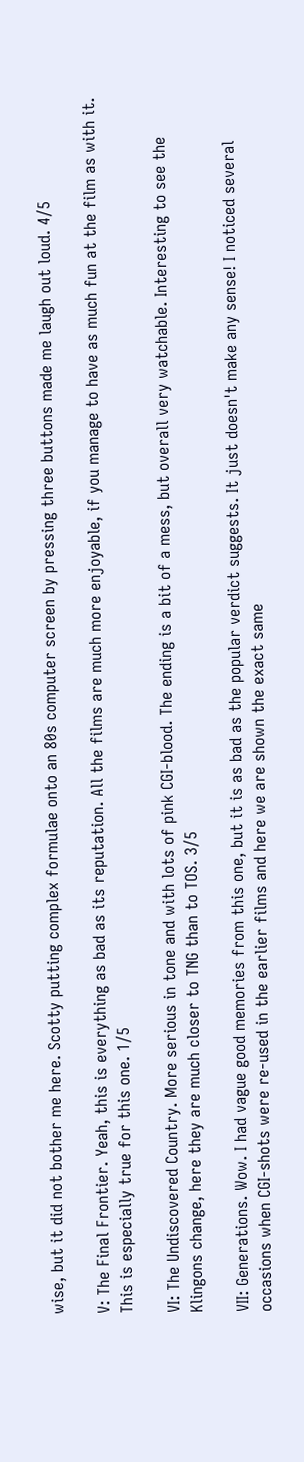wise, but it did not bother me here. Scotty putting complex formulae onto an 80s computer screen by pressing three buttons made me laugh out loud. 4/5

V: The Final Frontier. Yeah, this is everything as bad as its reputation. All the films are much more enjoyable, if you manage to have as much fun at the film as with it. This is especially true for this one. 1/5

VI: The Undiscovered Country. More serious in tone and with lots of pink CGI-blood. The ending is a bit of a mess, but overall very watchable. Interesting to see the Klingons change, here they are much closer to TNG than to TOS. 3/5

VII: Generations. Wow. I had vague good memories from this one, but it is as bad as the popular verdict suggests. It just doesn't make any sense! I noticed several occasions when CGI-shots were re-used in the earlier films and here we are shown the exact same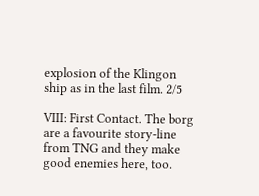explosion of the Klingon ship as in the last film. 2/5

VIII: First Contact. The borg are a favourite story-line from TNG and they make good enemies here, too.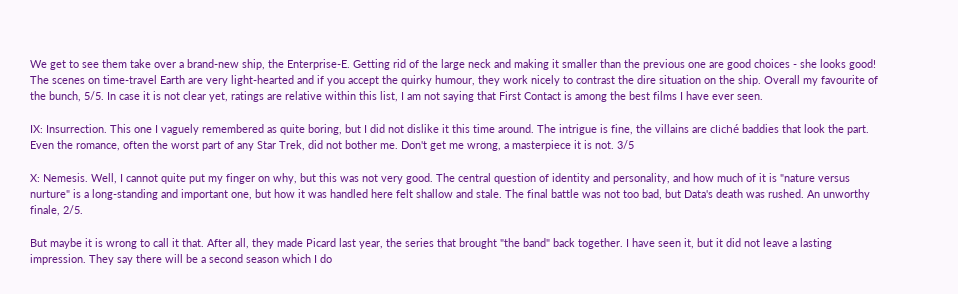We get to see them take over a brand-new ship, the Enterprise-E. Getting rid of the large neck and making it smaller than the previous one are good choices - she looks good! The scenes on time-travel Earth are very light-hearted and if you accept the quirky humour, they work nicely to contrast the dire situation on the ship. Overall my favourite of the bunch, 5/5. In case it is not clear yet, ratings are relative within this list, I am not saying that First Contact is among the best films I have ever seen.

IX: Insurrection. This one I vaguely remembered as quite boring, but I did not dislike it this time around. The intrigue is fine, the villains are cliché baddies that look the part. Even the romance, often the worst part of any Star Trek, did not bother me. Don't get me wrong, a masterpiece it is not. 3/5

X: Nemesis. Well, I cannot quite put my finger on why, but this was not very good. The central question of identity and personality, and how much of it is "nature versus nurture" is a long-standing and important one, but how it was handled here felt shallow and stale. The final battle was not too bad, but Data's death was rushed. An unworthy finale, 2/5.

But maybe it is wrong to call it that. After all, they made Picard last year, the series that brought "the band" back together. I have seen it, but it did not leave a lasting impression. They say there will be a second season which I do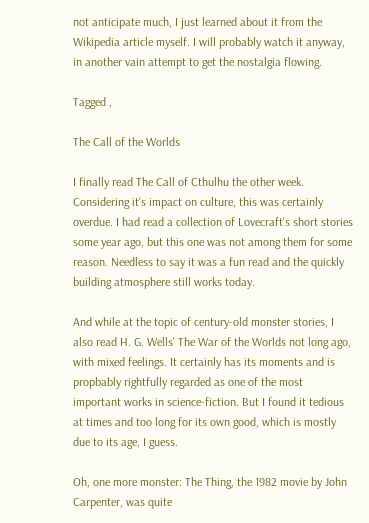not anticipate much, I just learned about it from the Wikipedia article myself. I will probably watch it anyway, in another vain attempt to get the nostalgia flowing.

Tagged ,

The Call of the Worlds

I finally read The Call of Cthulhu the other week. Considering it's impact on culture, this was certainly overdue. I had read a collection of Lovecraft's short stories some year ago, but this one was not among them for some reason. Needless to say it was a fun read and the quickly building atmosphere still works today.

And while at the topic of century-old monster stories, I also read H. G. Wells' The War of the Worlds not long ago, with mixed feelings. It certainly has its moments and is propbably rightfully regarded as one of the most important works in science-fiction. But I found it tedious at times and too long for its own good, which is mostly due to its age, I guess.

Oh, one more monster: The Thing, the 1982 movie by John Carpenter, was quite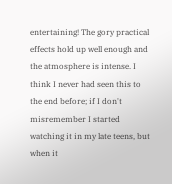entertaining! The gory practical effects hold up well enough and the atmosphere is intense. I think I never had seen this to the end before; if I don't misremember I started watching it in my late teens, but when it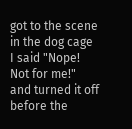got to the scene in the dog cage I said "Nope! Not for me!" and turned it off before the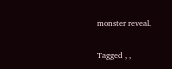monster reveal.

Tagged , ,